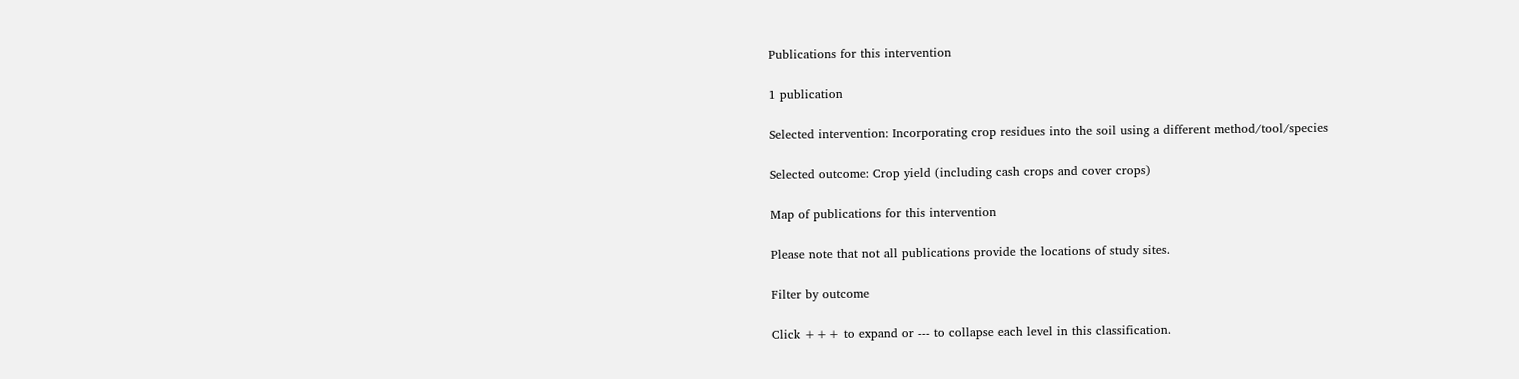Publications for this intervention

1 publication

Selected intervention: Incorporating crop residues into the soil using a different method/tool/species

Selected outcome: Crop yield (including cash crops and cover crops)

Map of publications for this intervention

Please note that not all publications provide the locations of study sites.

Filter by outcome

Click +++ to expand or --- to collapse each level in this classification.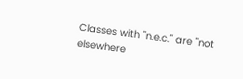Classes with "n.e.c." are "not elsewhere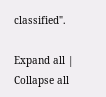classified".

Expand all | Collapse all